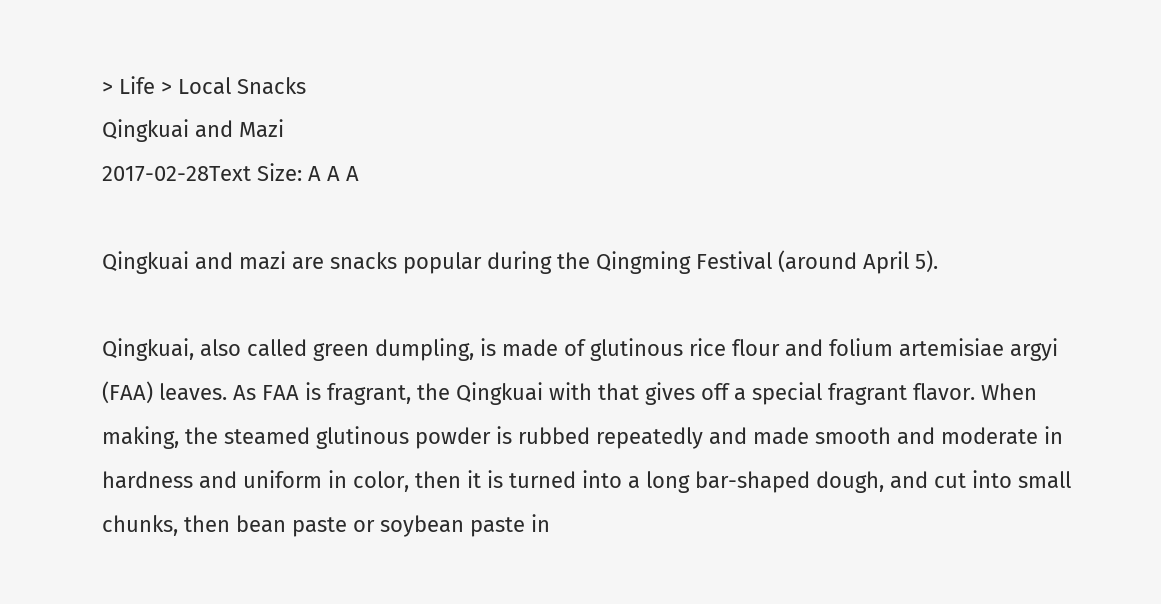> Life > Local Snacks
Qingkuai and Mazi
2017-02-28Text Size: A A A

Qingkuai and mazi are snacks popular during the Qingming Festival (around April 5).

Qingkuai, also called green dumpling, is made of glutinous rice flour and folium artemisiae argyi (FAA) leaves. As FAA is fragrant, the Qingkuai with that gives off a special fragrant flavor. When making, the steamed glutinous powder is rubbed repeatedly and made smooth and moderate in hardness and uniform in color, then it is turned into a long bar-shaped dough, and cut into small chunks, then bean paste or soybean paste in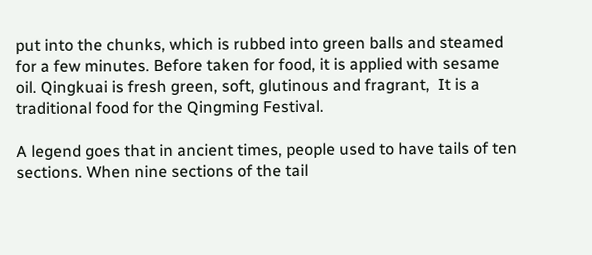put into the chunks, which is rubbed into green balls and steamed for a few minutes. Before taken for food, it is applied with sesame oil. Qingkuai is fresh green, soft, glutinous and fragrant,  It is a traditional food for the Qingming Festival.

A legend goes that in ancient times, people used to have tails of ten sections. When nine sections of the tail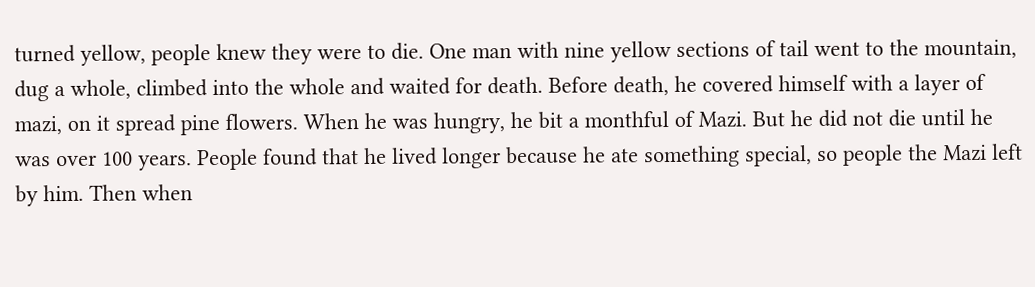turned yellow, people knew they were to die. One man with nine yellow sections of tail went to the mountain, dug a whole, climbed into the whole and waited for death. Before death, he covered himself with a layer of mazi, on it spread pine flowers. When he was hungry, he bit a monthful of Mazi. But he did not die until he was over 100 years. People found that he lived longer because he ate something special, so people the Mazi left by him. Then when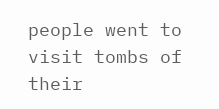people went to visit tombs of their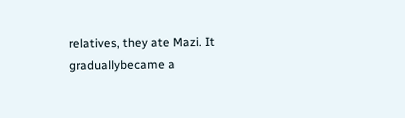relatives, they ate Mazi. It graduallybecame a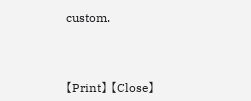custom.



【Print】 【Close】